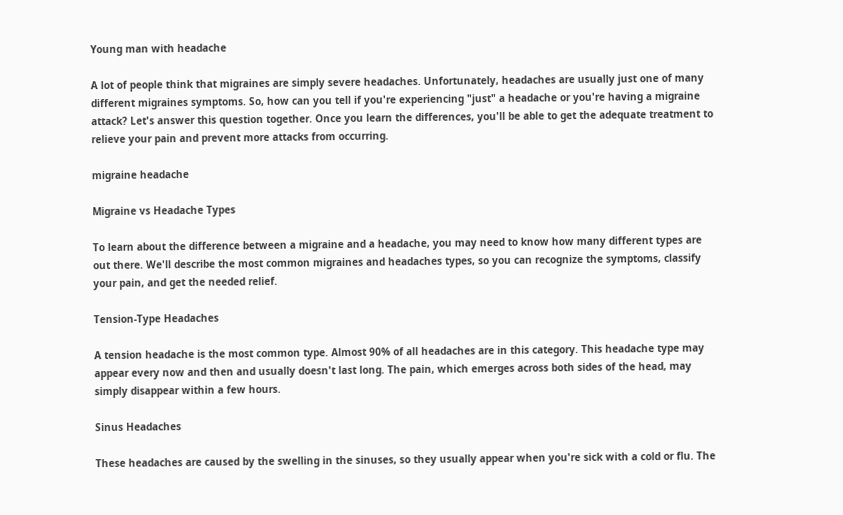Young man with headache

A lot of people think that migraines are simply severe headaches. Unfortunately, headaches are usually just one of many different migraines symptoms. So, how can you tell if you're experiencing "just" a headache or you're having a migraine attack? Let's answer this question together. Once you learn the differences, you'll be able to get the adequate treatment to relieve your pain and prevent more attacks from occurring.

migraine headache

Migraine vs Headache Types

To learn about the difference between a migraine and a headache, you may need to know how many different types are out there. We'll describe the most common migraines and headaches types, so you can recognize the symptoms, classify your pain, and get the needed relief.

Tension-Type Headaches

A tension headache is the most common type. Almost 90% of all headaches are in this category. This headache type may appear every now and then and usually doesn't last long. The pain, which emerges across both sides of the head, may simply disappear within a few hours.

Sinus Headaches

These headaches are caused by the swelling in the sinuses, so they usually appear when you're sick with a cold or flu. The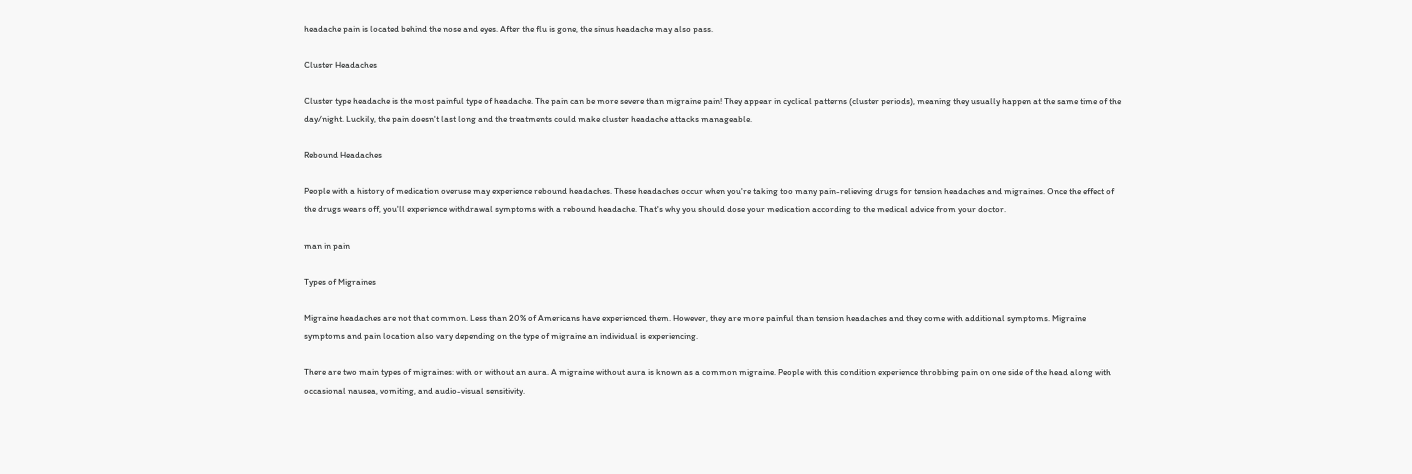headache pain is located behind the nose and eyes. After the flu is gone, the sinus headache may also pass.

Cluster Headaches

Cluster type headache is the most painful type of headache. The pain can be more severe than migraine pain! They appear in cyclical patterns (cluster periods), meaning they usually happen at the same time of the day/night. Luckily, the pain doesn't last long and the treatments could make cluster headache attacks manageable.

Rebound Headaches

People with a history of medication overuse may experience rebound headaches. These headaches occur when you're taking too many pain-relieving drugs for tension headaches and migraines. Once the effect of the drugs wears off, you'll experience withdrawal symptoms with a rebound headache. That's why you should dose your medication according to the medical advice from your doctor.

man in pain

Types of Migraines

Migraine headaches are not that common. Less than 20% of Americans have experienced them. However, they are more painful than tension headaches and they come with additional symptoms. Migraine symptoms and pain location also vary depending on the type of migraine an individual is experiencing.

There are two main types of migraines: with or without an aura. A migraine without aura is known as a common migraine. People with this condition experience throbbing pain on one side of the head along with occasional nausea, vomiting, and audio-visual sensitivity.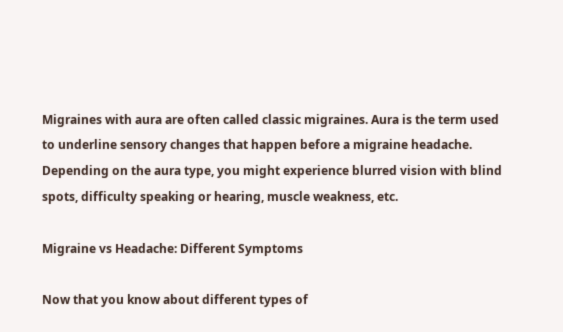Migraines with aura are often called classic migraines. Aura is the term used to underline sensory changes that happen before a migraine headache. Depending on the aura type, you might experience blurred vision with blind spots, difficulty speaking or hearing, muscle weakness, etc.

Migraine vs Headache: Different Symptoms

Now that you know about different types of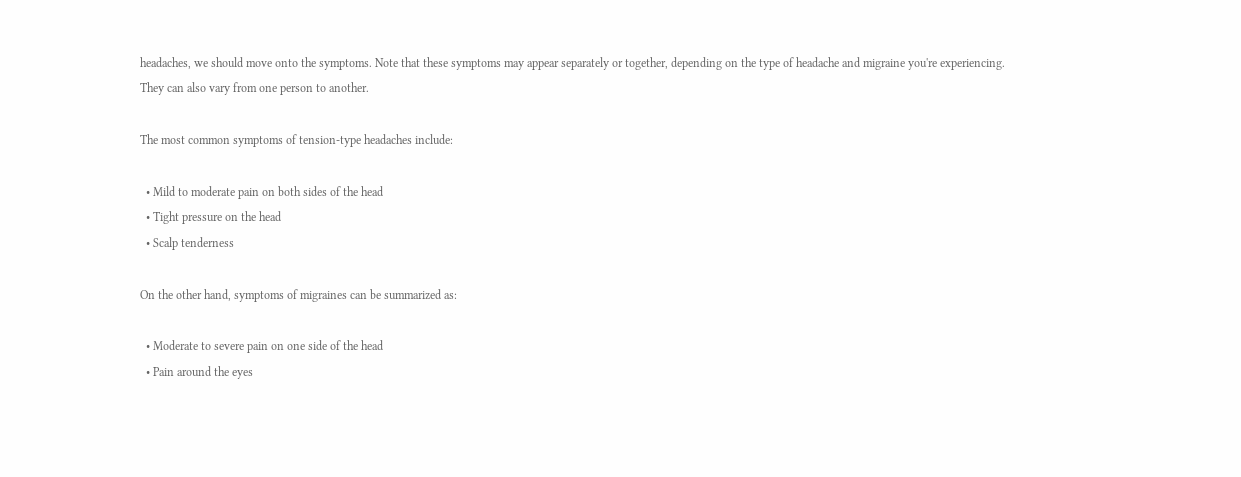headaches, we should move onto the symptoms. Note that these symptoms may appear separately or together, depending on the type of headache and migraine you're experiencing. They can also vary from one person to another.

The most common symptoms of tension-type headaches include:

  • Mild to moderate pain on both sides of the head
  • Tight pressure on the head
  • Scalp tenderness

On the other hand, symptoms of migraines can be summarized as:

  • Moderate to severe pain on one side of the head
  • Pain around the eyes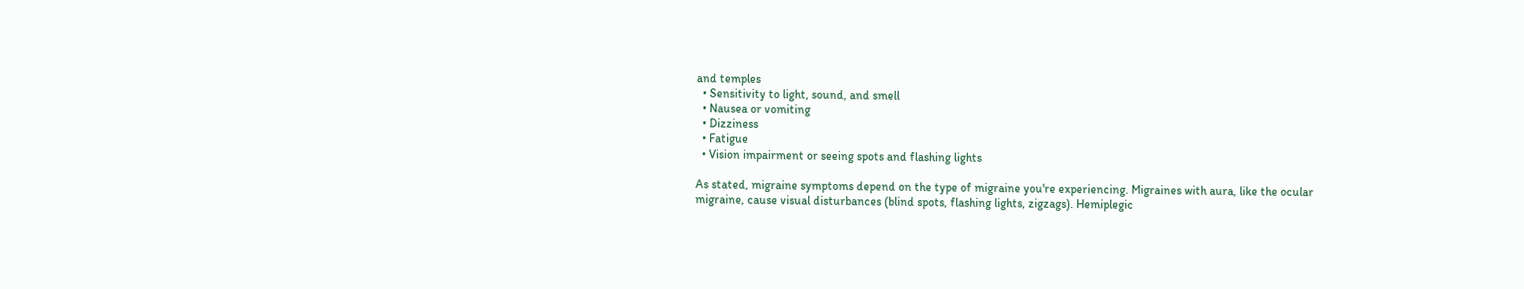and temples
  • Sensitivity to light, sound, and smell
  • Nausea or vomiting
  • Dizziness
  • Fatigue
  • Vision impairment or seeing spots and flashing lights

As stated, migraine symptoms depend on the type of migraine you're experiencing. Migraines with aura, like the ocular migraine, cause visual disturbances (blind spots, flashing lights, zigzags). Hemiplegic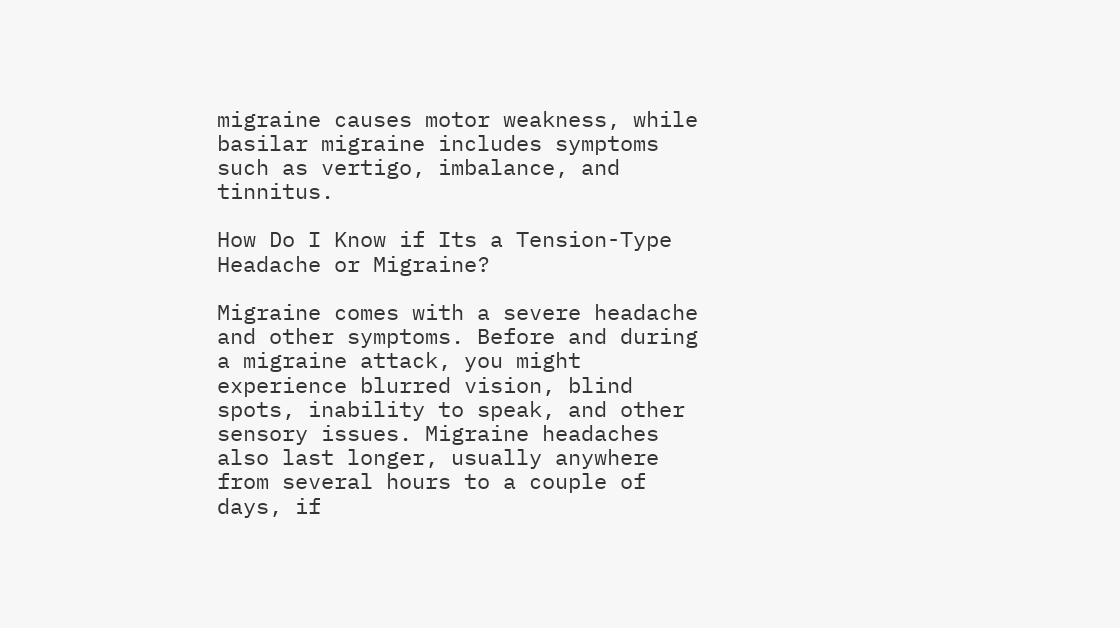migraine causes motor weakness, while basilar migraine includes symptoms such as vertigo, imbalance, and tinnitus.

How Do I Know if Its a Tension-Type Headache or Migraine?

Migraine comes with a severe headache and other symptoms. Before and during a migraine attack, you might experience blurred vision, blind spots, inability to speak, and other sensory issues. Migraine headaches also last longer, usually anywhere from several hours to a couple of days, if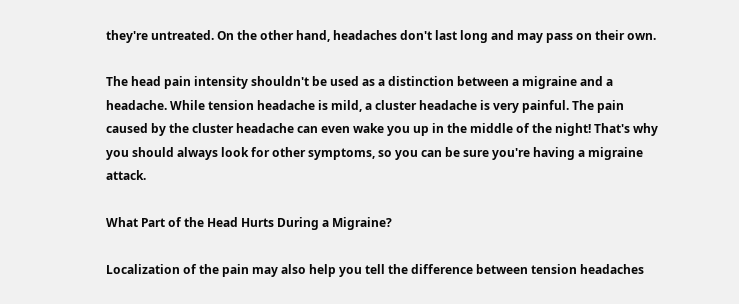they're untreated. On the other hand, headaches don't last long and may pass on their own.

The head pain intensity shouldn't be used as a distinction between a migraine and a headache. While tension headache is mild, a cluster headache is very painful. The pain caused by the cluster headache can even wake you up in the middle of the night! That's why you should always look for other symptoms, so you can be sure you're having a migraine attack.

What Part of the Head Hurts During a Migraine?

Localization of the pain may also help you tell the difference between tension headaches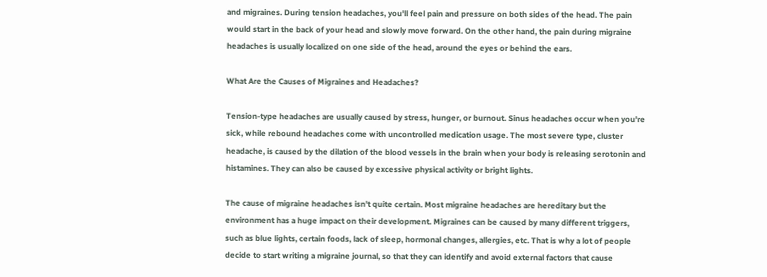and migraines. During tension headaches, you'll feel pain and pressure on both sides of the head. The pain would start in the back of your head and slowly move forward. On the other hand, the pain during migraine headaches is usually localized on one side of the head, around the eyes or behind the ears.

What Are the Causes of Migraines and Headaches?

Tension-type headaches are usually caused by stress, hunger, or burnout. Sinus headaches occur when you're sick, while rebound headaches come with uncontrolled medication usage. The most severe type, cluster headache, is caused by the dilation of the blood vessels in the brain when your body is releasing serotonin and histamines. They can also be caused by excessive physical activity or bright lights.

The cause of migraine headaches isn't quite certain. Most migraine headaches are hereditary but the environment has a huge impact on their development. Migraines can be caused by many different triggers, such as blue lights, certain foods, lack of sleep, hormonal changes, allergies, etc. That is why a lot of people decide to start writing a migraine journal, so that they can identify and avoid external factors that cause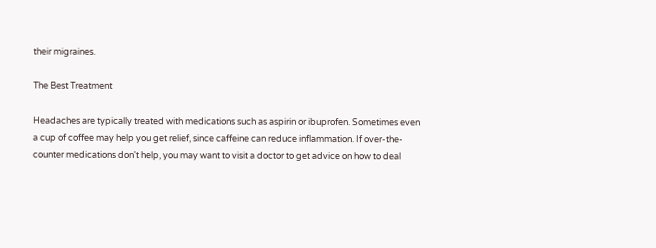their migraines.

The Best Treatment

Headaches are typically treated with medications such as aspirin or ibuprofen. Sometimes even a cup of coffee may help you get relief, since caffeine can reduce inflammation. If over-the-counter medications don't help, you may want to visit a doctor to get advice on how to deal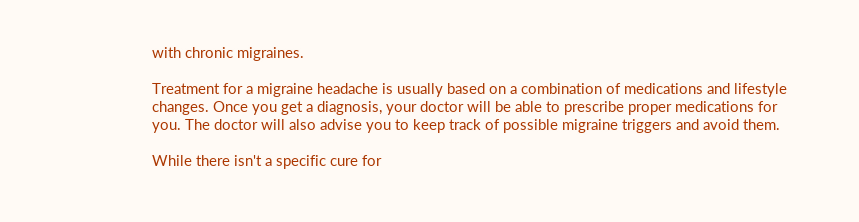with chronic migraines.

Treatment for a migraine headache is usually based on a combination of medications and lifestyle changes. Once you get a diagnosis, your doctor will be able to prescribe proper medications for you. The doctor will also advise you to keep track of possible migraine triggers and avoid them.

While there isn't a specific cure for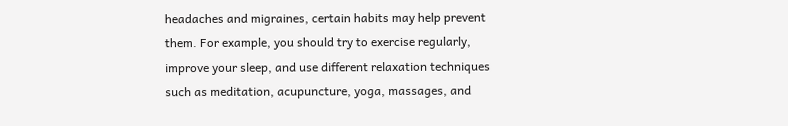headaches and migraines, certain habits may help prevent them. For example, you should try to exercise regularly, improve your sleep, and use different relaxation techniques such as meditation, acupuncture, yoga, massages, and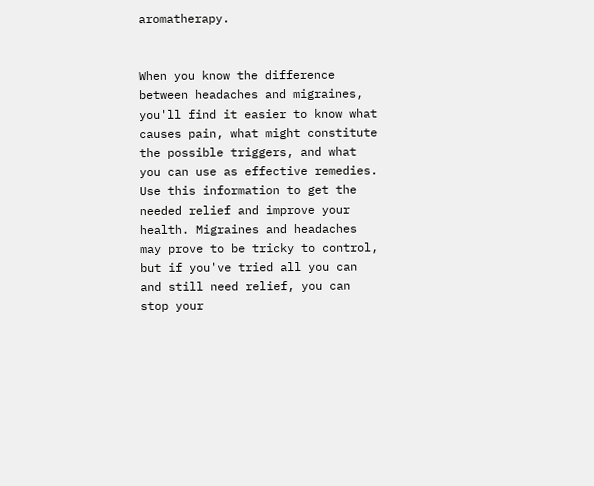aromatherapy.


When you know the difference between headaches and migraines, you'll find it easier to know what causes pain, what might constitute the possible triggers, and what you can use as effective remedies. Use this information to get the needed relief and improve your health. Migraines and headaches may prove to be tricky to control, but if you've tried all you can and still need relief, you can stop your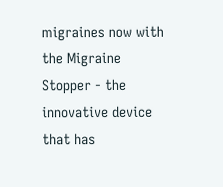migraines now with the Migraine Stopper - the innovative device that has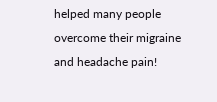helped many people overcome their migraine and headache pain!